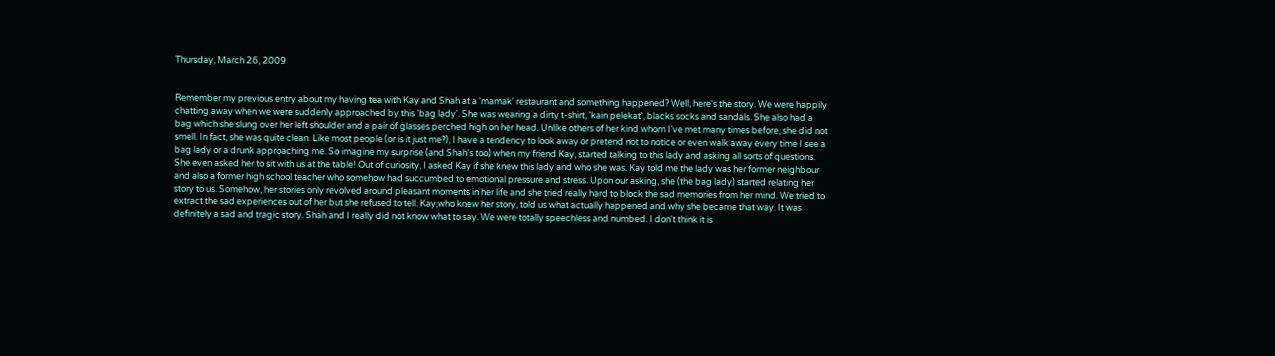Thursday, March 26, 2009


Remember my previous entry about my having tea with Kay and Shah at a 'mamak' restaurant and something happened? Well, here's the story. We were happily chatting away when we were suddenly approached by this 'bag lady'. She was wearing a dirty t-shirt, 'kain pelekat', blacks socks and sandals. She also had a bag which she slung over her left shoulder and a pair of glasses perched high on her head. Unlike others of her kind whom I've met many times before, she did not smell. In fact, she was quite clean. Like most people (or is it just me?), I have a tendency to look away or pretend not to notice or even walk away every time I see a bag lady or a drunk approaching me. So imagine my surprise (and Shah's too) when my friend Kay, started talking to this lady and asking all sorts of questions. She even asked her to sit with us at the table! Out of curiosity, I asked Kay if she knew this lady and who she was. Kay told me the lady was her former neighbour and also a former high school teacher who somehow had succumbed to emotional pressure and stress. Upon our asking, she (the bag lady) started relating her story to us. Somehow, her stories only revolved around pleasant moments in her life and she tried really hard to block the sad memories from her mind. We tried to extract the sad experiences out of her but she refused to tell. Kay,who knew her story, told us what actually happened and why she became that way. It was definitely a sad and tragic story. Shah and I really did not know what to say. We were totally speechless and numbed. I don't think it is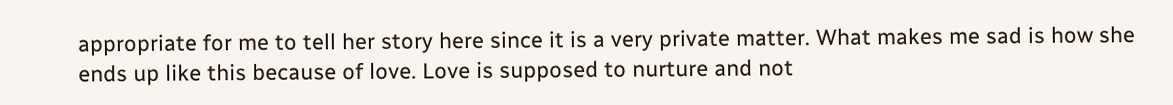appropriate for me to tell her story here since it is a very private matter. What makes me sad is how she ends up like this because of love. Love is supposed to nurture and not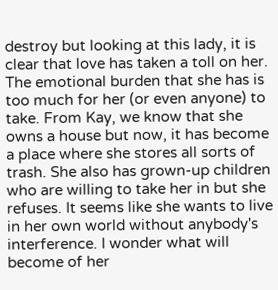destroy but looking at this lady, it is clear that love has taken a toll on her. The emotional burden that she has is too much for her (or even anyone) to take. From Kay, we know that she owns a house but now, it has become a place where she stores all sorts of trash. She also has grown-up children who are willing to take her in but she refuses. It seems like she wants to live in her own world without anybody's interference. I wonder what will become of her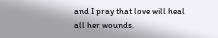and I pray that love will heal all her wounds.